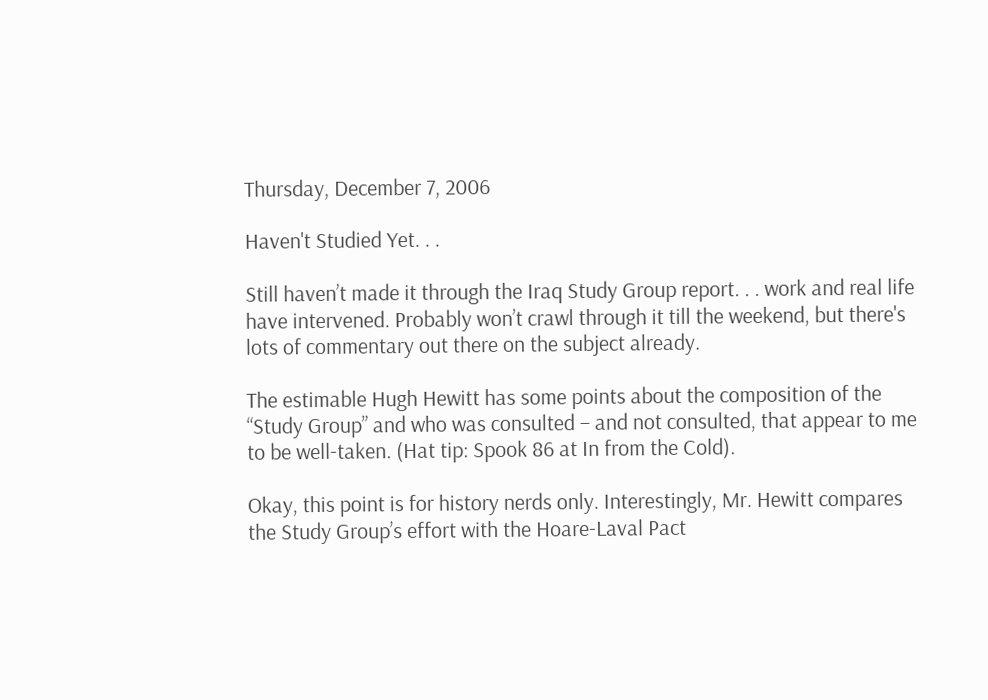Thursday, December 7, 2006

Haven't Studied Yet. . .

Still haven’t made it through the Iraq Study Group report. . . work and real life have intervened. Probably won’t crawl through it till the weekend, but there's lots of commentary out there on the subject already.

The estimable Hugh Hewitt has some points about the composition of the “Study Group” and who was consulted – and not consulted, that appear to me to be well-taken. (Hat tip: Spook 86 at In from the Cold).

Okay, this point is for history nerds only. Interestingly, Mr. Hewitt compares the Study Group’s effort with the Hoare-Laval Pact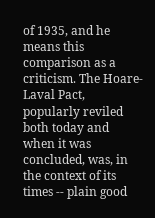of 1935, and he means this comparison as a criticism. The Hoare-Laval Pact, popularly reviled both today and when it was concluded, was, in the context of its times -- plain good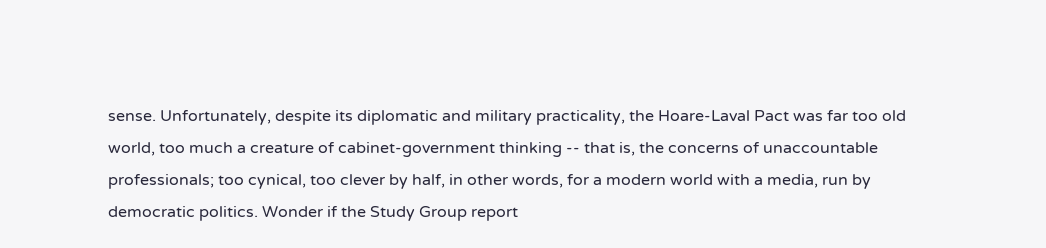sense. Unfortunately, despite its diplomatic and military practicality, the Hoare-Laval Pact was far too old world, too much a creature of cabinet-government thinking -- that is, the concerns of unaccountable professionals; too cynical, too clever by half, in other words, for a modern world with a media, run by democratic politics. Wonder if the Study Group report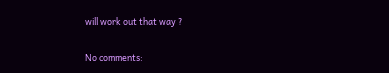will work out that way ?

No comments: